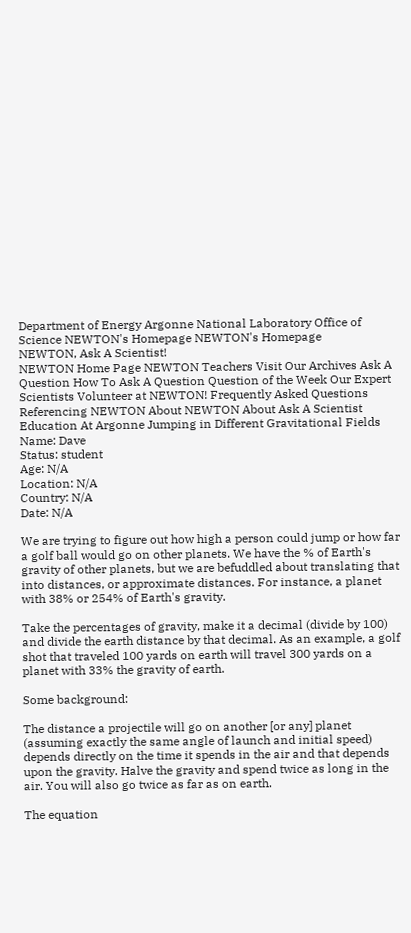Department of Energy Argonne National Laboratory Office of Science NEWTON's Homepage NEWTON's Homepage
NEWTON, Ask A Scientist!
NEWTON Home Page NEWTON Teachers Visit Our Archives Ask A Question How To Ask A Question Question of the Week Our Expert Scientists Volunteer at NEWTON! Frequently Asked Questions Referencing NEWTON About NEWTON About Ask A Scientist Education At Argonne Jumping in Different Gravitational Fields
Name: Dave
Status: student
Age: N/A
Location: N/A
Country: N/A
Date: N/A

We are trying to figure out how high a person could jump or how far a golf ball would go on other planets. We have the % of Earth's gravity of other planets, but we are befuddled about translating that into distances, or approximate distances. For instance, a planet with 38% or 254% of Earth's gravity.

Take the percentages of gravity, make it a decimal (divide by 100) and divide the earth distance by that decimal. As an example, a golf shot that traveled 100 yards on earth will travel 300 yards on a planet with 33% the gravity of earth.

Some background:

The distance a projectile will go on another [or any] planet (assuming exactly the same angle of launch and initial speed) depends directly on the time it spends in the air and that depends upon the gravity. Halve the gravity and spend twice as long in the air. You will also go twice as far as on earth.

The equation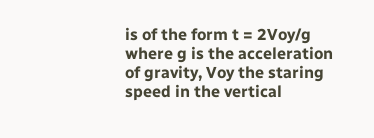is of the form t = 2Voy/g where g is the acceleration of gravity, Voy the staring speed in the vertical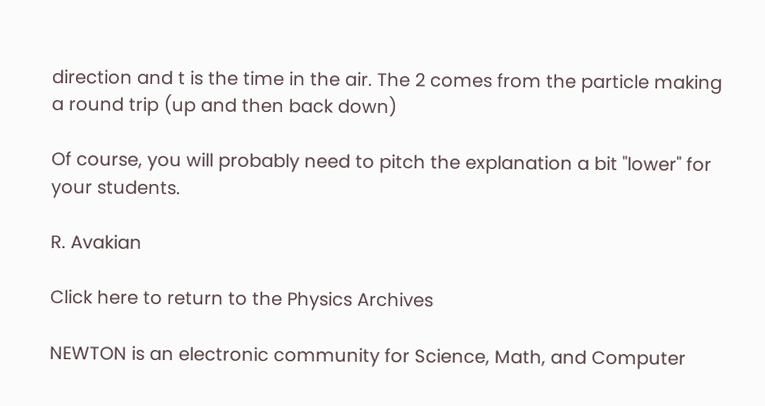direction and t is the time in the air. The 2 comes from the particle making a round trip (up and then back down)

Of course, you will probably need to pitch the explanation a bit "lower" for your students.

R. Avakian

Click here to return to the Physics Archives

NEWTON is an electronic community for Science, Math, and Computer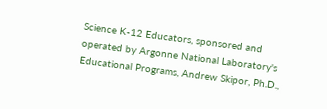Science K-12 Educators, sponsored and operated by Argonne National Laboratory's Educational Programs, Andrew Skipor, Ph.D.,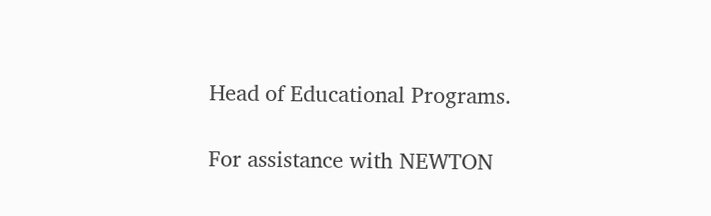Head of Educational Programs.

For assistance with NEWTON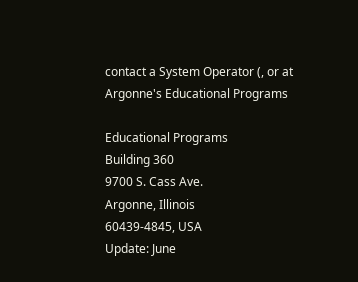contact a System Operator (, or at Argonne's Educational Programs

Educational Programs
Building 360
9700 S. Cass Ave.
Argonne, Illinois
60439-4845, USA
Update: June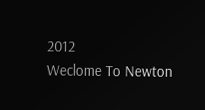2012
Weclome To Newton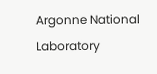Argonne National Laboratory